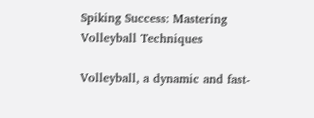Spiking Success: Mastering Volleyball Techniques

Volleyball, a dynamic and fast-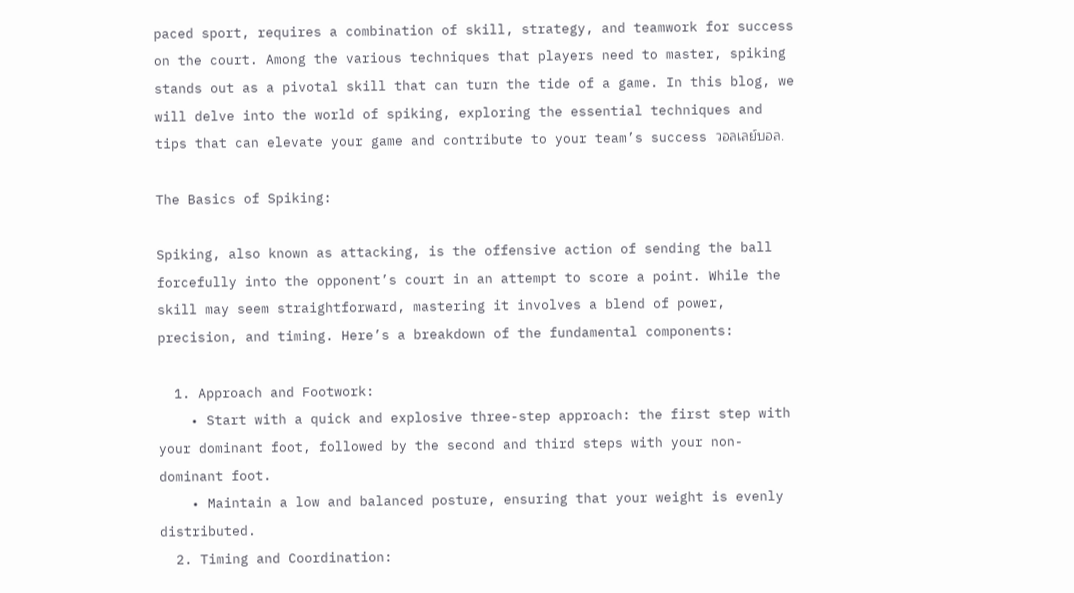paced sport, requires a combination of skill, strategy, and teamwork for success on the court. Among the various techniques that players need to master, spiking stands out as a pivotal skill that can turn the tide of a game. In this blog, we will delve into the world of spiking, exploring the essential techniques and tips that can elevate your game and contribute to your team’s success วอลเลย์บอล.

The Basics of Spiking:

Spiking, also known as attacking, is the offensive action of sending the ball forcefully into the opponent’s court in an attempt to score a point. While the skill may seem straightforward, mastering it involves a blend of power, precision, and timing. Here’s a breakdown of the fundamental components:

  1. Approach and Footwork:
    • Start with a quick and explosive three-step approach: the first step with your dominant foot, followed by the second and third steps with your non-dominant foot.
    • Maintain a low and balanced posture, ensuring that your weight is evenly distributed.
  2. Timing and Coordination: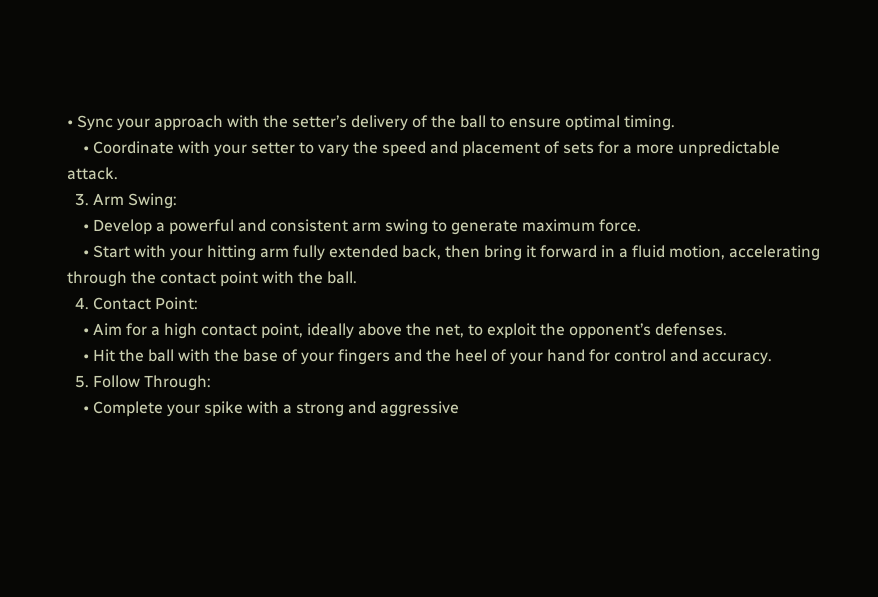• Sync your approach with the setter’s delivery of the ball to ensure optimal timing.
    • Coordinate with your setter to vary the speed and placement of sets for a more unpredictable attack.
  3. Arm Swing:
    • Develop a powerful and consistent arm swing to generate maximum force.
    • Start with your hitting arm fully extended back, then bring it forward in a fluid motion, accelerating through the contact point with the ball.
  4. Contact Point:
    • Aim for a high contact point, ideally above the net, to exploit the opponent’s defenses.
    • Hit the ball with the base of your fingers and the heel of your hand for control and accuracy.
  5. Follow Through:
    • Complete your spike with a strong and aggressive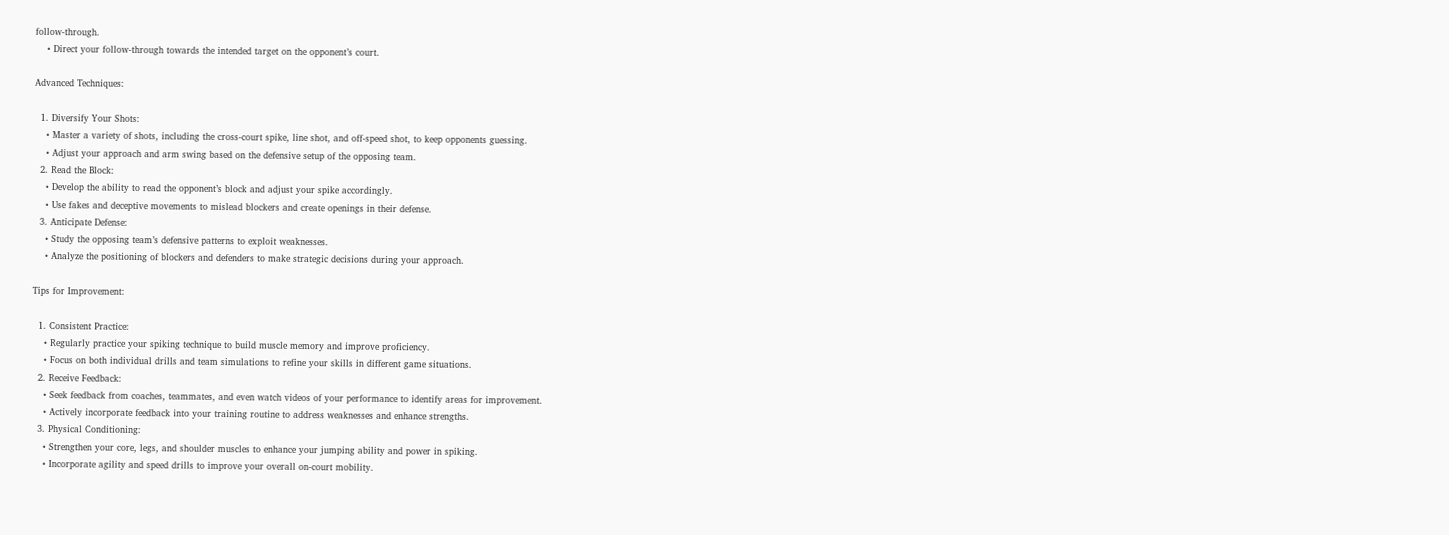follow-through.
    • Direct your follow-through towards the intended target on the opponent’s court.

Advanced Techniques:

  1. Diversify Your Shots:
    • Master a variety of shots, including the cross-court spike, line shot, and off-speed shot, to keep opponents guessing.
    • Adjust your approach and arm swing based on the defensive setup of the opposing team.
  2. Read the Block:
    • Develop the ability to read the opponent’s block and adjust your spike accordingly.
    • Use fakes and deceptive movements to mislead blockers and create openings in their defense.
  3. Anticipate Defense:
    • Study the opposing team’s defensive patterns to exploit weaknesses.
    • Analyze the positioning of blockers and defenders to make strategic decisions during your approach.

Tips for Improvement:

  1. Consistent Practice:
    • Regularly practice your spiking technique to build muscle memory and improve proficiency.
    • Focus on both individual drills and team simulations to refine your skills in different game situations.
  2. Receive Feedback:
    • Seek feedback from coaches, teammates, and even watch videos of your performance to identify areas for improvement.
    • Actively incorporate feedback into your training routine to address weaknesses and enhance strengths.
  3. Physical Conditioning:
    • Strengthen your core, legs, and shoulder muscles to enhance your jumping ability and power in spiking.
    • Incorporate agility and speed drills to improve your overall on-court mobility.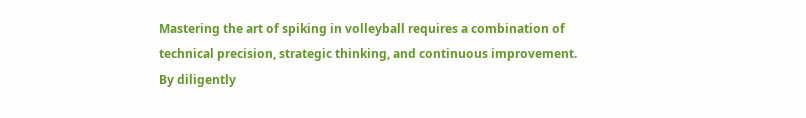Mastering the art of spiking in volleyball requires a combination of technical precision, strategic thinking, and continuous improvement. By diligently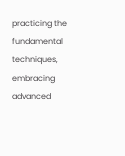practicing the fundamental techniques, embracing advanced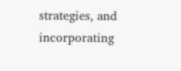strategies, and incorporating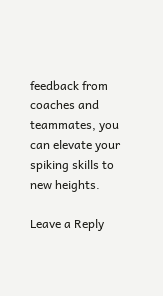feedback from coaches and teammates, you can elevate your spiking skills to new heights.

Leave a Reply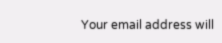Your email address will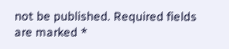not be published. Required fields are marked *